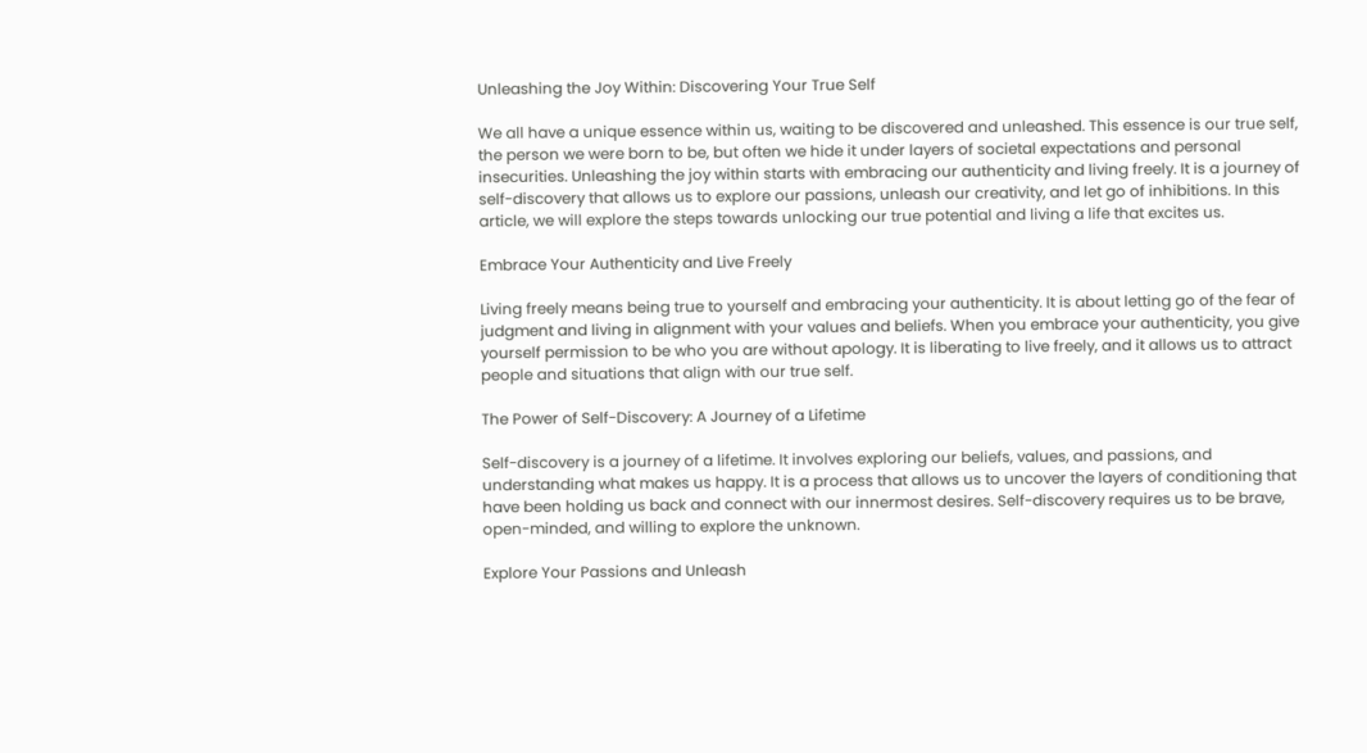Unleashing the Joy Within: Discovering Your True Self

We all have a unique essence within us, waiting to be discovered and unleashed. This essence is our true self, the person we were born to be, but often we hide it under layers of societal expectations and personal insecurities. Unleashing the joy within starts with embracing our authenticity and living freely. It is a journey of self-discovery that allows us to explore our passions, unleash our creativity, and let go of inhibitions. In this article, we will explore the steps towards unlocking our true potential and living a life that excites us.

Embrace Your Authenticity and Live Freely

Living freely means being true to yourself and embracing your authenticity. It is about letting go of the fear of judgment and living in alignment with your values and beliefs. When you embrace your authenticity, you give yourself permission to be who you are without apology. It is liberating to live freely, and it allows us to attract people and situations that align with our true self.

The Power of Self-Discovery: A Journey of a Lifetime

Self-discovery is a journey of a lifetime. It involves exploring our beliefs, values, and passions, and understanding what makes us happy. It is a process that allows us to uncover the layers of conditioning that have been holding us back and connect with our innermost desires. Self-discovery requires us to be brave, open-minded, and willing to explore the unknown.

Explore Your Passions and Unleash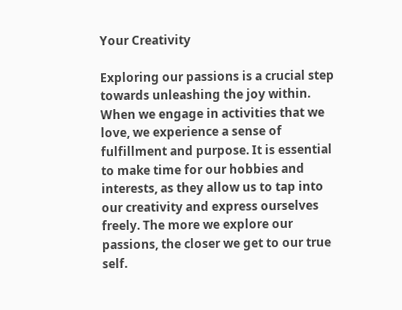Your Creativity

Exploring our passions is a crucial step towards unleashing the joy within. When we engage in activities that we love, we experience a sense of fulfillment and purpose. It is essential to make time for our hobbies and interests, as they allow us to tap into our creativity and express ourselves freely. The more we explore our passions, the closer we get to our true self.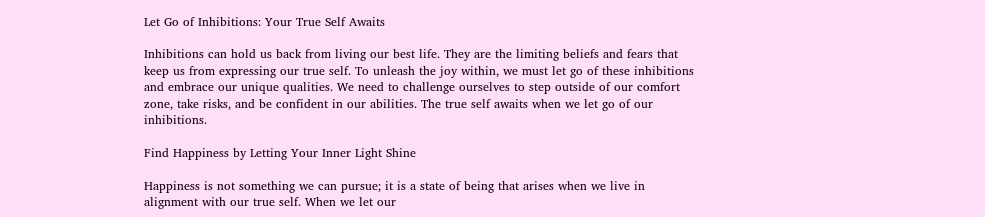Let Go of Inhibitions: Your True Self Awaits

Inhibitions can hold us back from living our best life. They are the limiting beliefs and fears that keep us from expressing our true self. To unleash the joy within, we must let go of these inhibitions and embrace our unique qualities. We need to challenge ourselves to step outside of our comfort zone, take risks, and be confident in our abilities. The true self awaits when we let go of our inhibitions.

Find Happiness by Letting Your Inner Light Shine

Happiness is not something we can pursue; it is a state of being that arises when we live in alignment with our true self. When we let our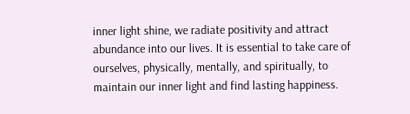inner light shine, we radiate positivity and attract abundance into our lives. It is essential to take care of ourselves, physically, mentally, and spiritually, to maintain our inner light and find lasting happiness.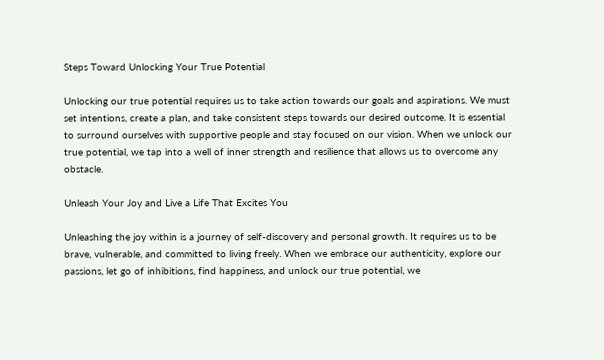Steps Toward Unlocking Your True Potential

Unlocking our true potential requires us to take action towards our goals and aspirations. We must set intentions, create a plan, and take consistent steps towards our desired outcome. It is essential to surround ourselves with supportive people and stay focused on our vision. When we unlock our true potential, we tap into a well of inner strength and resilience that allows us to overcome any obstacle.

Unleash Your Joy and Live a Life That Excites You

Unleashing the joy within is a journey of self-discovery and personal growth. It requires us to be brave, vulnerable, and committed to living freely. When we embrace our authenticity, explore our passions, let go of inhibitions, find happiness, and unlock our true potential, we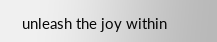unleash the joy within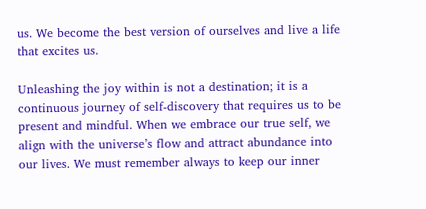us. We become the best version of ourselves and live a life that excites us.

Unleashing the joy within is not a destination; it is a continuous journey of self-discovery that requires us to be present and mindful. When we embrace our true self, we align with the universe’s flow and attract abundance into our lives. We must remember always to keep our inner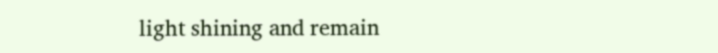light shining and remain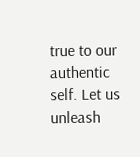true to our authentic self. Let us unleash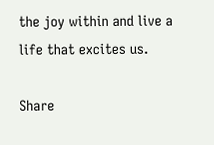the joy within and live a life that excites us.

Share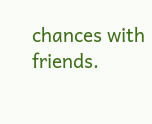chances with friends.